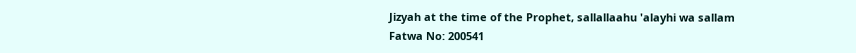Jizyah at the time of the Prophet, sallallaahu 'alayhi wa sallam
Fatwa No: 200541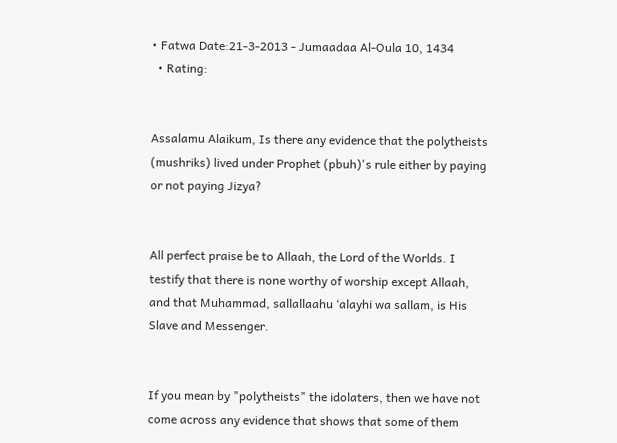• Fatwa Date:21-3-2013 - Jumaadaa Al-Oula 10, 1434
  • Rating:


Assalamu Alaikum, Is there any evidence that the polytheists (mushriks) lived under Prophet (pbuh)'s rule either by paying or not paying Jizya?


All perfect praise be to Allaah, the Lord of the Worlds. I testify that there is none worthy of worship except Allaah, and that Muhammad, sallallaahu ‘alayhi wa sallam, is His Slave and Messenger.


If you mean by "polytheists" the idolaters, then we have not come across any evidence that shows that some of them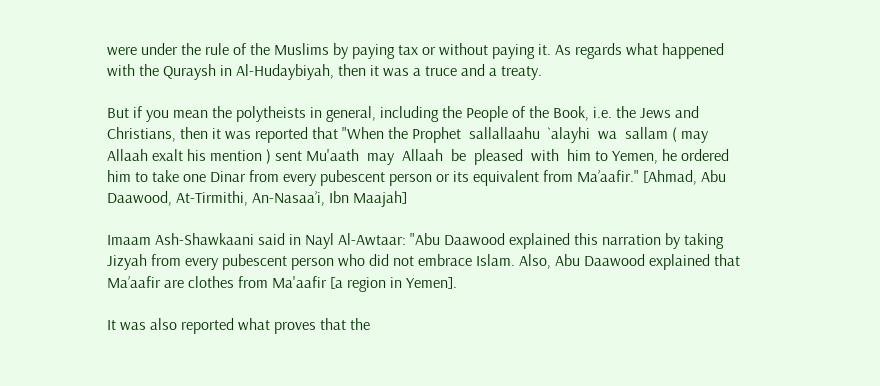were under the rule of the Muslims by paying tax or without paying it. As regards what happened with the Quraysh in Al-Hudaybiyah, then it was a truce and a treaty.

But if you mean the polytheists in general, including the People of the Book, i.e. the Jews and Christians, then it was reported that "When the Prophet  sallallaahu  `alayhi  wa  sallam ( may  Allaah exalt his mention ) sent Mu'aath  may  Allaah  be  pleased  with  him to Yemen, he ordered him to take one Dinar from every pubescent person or its equivalent from Ma’aafir." [Ahmad, Abu Daawood, At-Tirmithi, An-Nasaa’i, Ibn Maajah]

Imaam Ash-Shawkaani said in Nayl Al-Awtaar: "Abu Daawood explained this narration by taking Jizyah from every pubescent person who did not embrace Islam. Also, Abu Daawood explained that Ma’aafir are clothes from Ma'aafir [a region in Yemen].

It was also reported what proves that the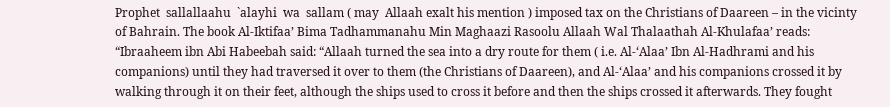Prophet  sallallaahu  `alayhi  wa  sallam ( may  Allaah exalt his mention ) imposed tax on the Christians of Daareen – in the vicinty of Bahrain. The book Al-Iktifaa’ Bima Tadhammanahu Min Maghaazi Rasoolu Allaah Wal Thalaathah Al-Khulafaa’ reads: “Ibraaheem ibn Abi Habeebah said: “Allaah turned the sea into a dry route for them ( i.e. Al-‘Alaa’ Ibn Al-Hadhrami and his companions) until they had traversed it over to them (the Christians of Daareen), and Al-‘Alaa’ and his companions crossed it by walking through it on their feet, although the ships used to cross it before and then the ships crossed it afterwards. They fought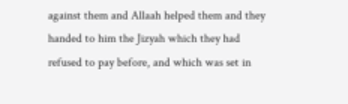against them and Allaah helped them and they handed to him the Jizyah which they had refused to pay before, and which was set in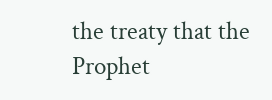the treaty that the Prophet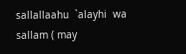sallallaahu  `alayhi  wa  sallam ( may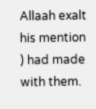Allaah exalt his mention ) had made with them.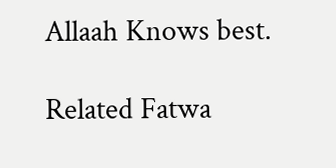Allaah Knows best.

Related Fatwa